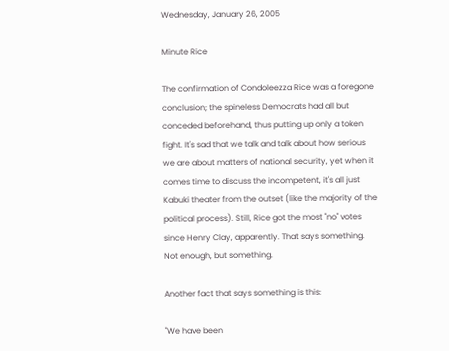Wednesday, January 26, 2005

Minute Rice

The confirmation of Condoleezza Rice was a foregone conclusion; the spineless Democrats had all but conceded beforehand, thus putting up only a token fight. It's sad that we talk and talk about how serious we are about matters of national security, yet when it comes time to discuss the incompetent, it's all just Kabuki theater from the outset (like the majority of the political process). Still, Rice got the most "no" votes since Henry Clay, apparently. That says something. Not enough, but something.

Another fact that says something is this:

"We have been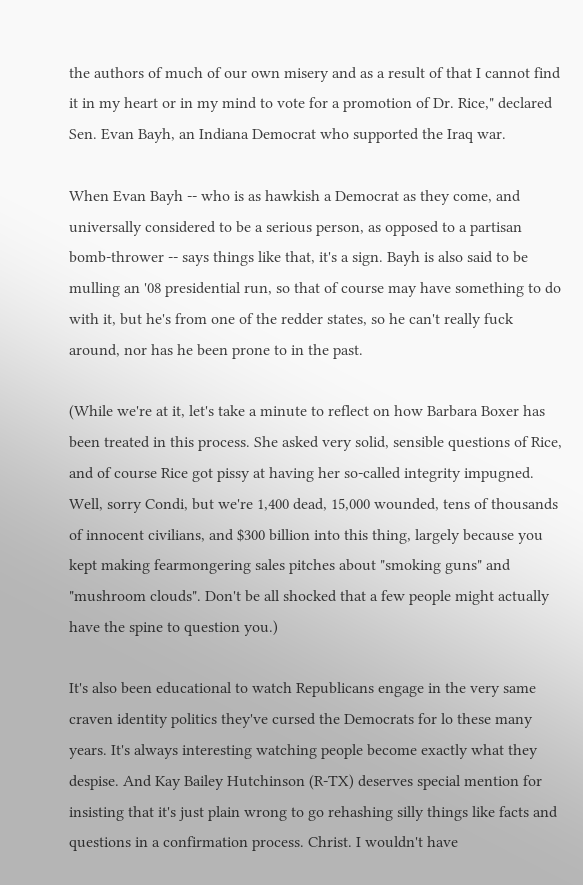the authors of much of our own misery and as a result of that I cannot find it in my heart or in my mind to vote for a promotion of Dr. Rice," declared Sen. Evan Bayh, an Indiana Democrat who supported the Iraq war.

When Evan Bayh -- who is as hawkish a Democrat as they come, and universally considered to be a serious person, as opposed to a partisan bomb-thrower -- says things like that, it's a sign. Bayh is also said to be mulling an '08 presidential run, so that of course may have something to do with it, but he's from one of the redder states, so he can't really fuck around, nor has he been prone to in the past.

(While we're at it, let's take a minute to reflect on how Barbara Boxer has been treated in this process. She asked very solid, sensible questions of Rice, and of course Rice got pissy at having her so-called integrity impugned. Well, sorry Condi, but we're 1,400 dead, 15,000 wounded, tens of thousands of innocent civilians, and $300 billion into this thing, largely because you kept making fearmongering sales pitches about "smoking guns" and "mushroom clouds". Don't be all shocked that a few people might actually have the spine to question you.)

It's also been educational to watch Republicans engage in the very same craven identity politics they've cursed the Democrats for lo these many years. It's always interesting watching people become exactly what they despise. And Kay Bailey Hutchinson (R-TX) deserves special mention for insisting that it's just plain wrong to go rehashing silly things like facts and questions in a confirmation process. Christ. I wouldn't have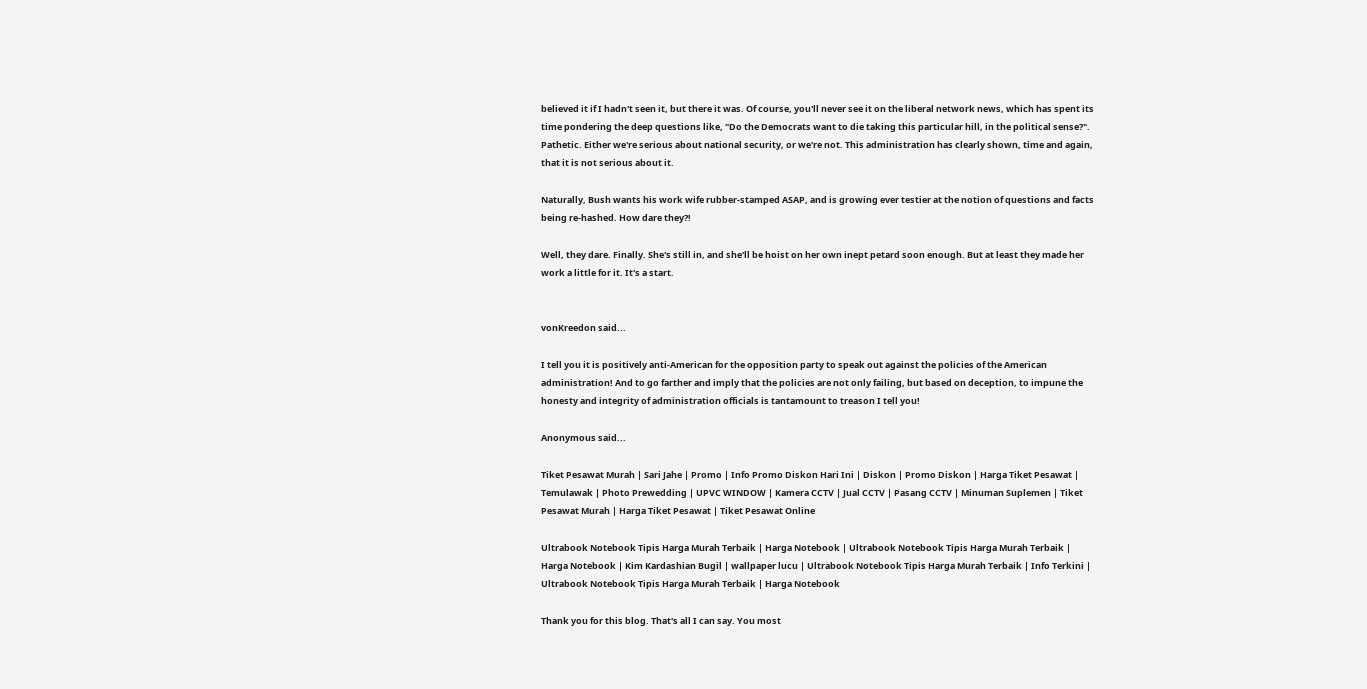believed it if I hadn't seen it, but there it was. Of course, you'll never see it on the liberal network news, which has spent its time pondering the deep questions like, "Do the Democrats want to die taking this particular hill, in the political sense?". Pathetic. Either we're serious about national security, or we're not. This administration has clearly shown, time and again, that it is not serious about it.

Naturally, Bush wants his work wife rubber-stamped ASAP, and is growing ever testier at the notion of questions and facts being re-hashed. How dare they?!

Well, they dare. Finally. She's still in, and she'll be hoist on her own inept petard soon enough. But at least they made her work a little for it. It's a start.


vonKreedon said...

I tell you it is positively anti-American for the opposition party to speak out against the policies of the American administration! And to go farther and imply that the policies are not only failing, but based on deception, to impune the honesty and integrity of administration officials is tantamount to treason I tell you!

Anonymous said...

Tiket Pesawat Murah | Sari Jahe | Promo | Info Promo Diskon Hari Ini | Diskon | Promo Diskon | Harga Tiket Pesawat | Temulawak | Photo Prewedding | UPVC WINDOW | Kamera CCTV | Jual CCTV | Pasang CCTV | Minuman Suplemen | Tiket Pesawat Murah | Harga Tiket Pesawat | Tiket Pesawat Online

Ultrabook Notebook Tipis Harga Murah Terbaik | Harga Notebook | Ultrabook Notebook Tipis Harga Murah Terbaik | Harga Notebook | Kim Kardashian Bugil | wallpaper lucu | Ultrabook Notebook Tipis Harga Murah Terbaik | Info Terkini | Ultrabook Notebook Tipis Harga Murah Terbaik | Harga Notebook

Thank you for this blog. That's all I can say. You most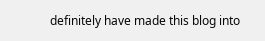definitely have made this blog into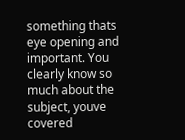something thats eye opening and important. You clearly know so much about the subject, youve covered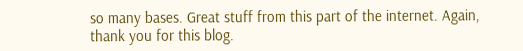so many bases. Great stuff from this part of the internet. Again, thank you for this blog.